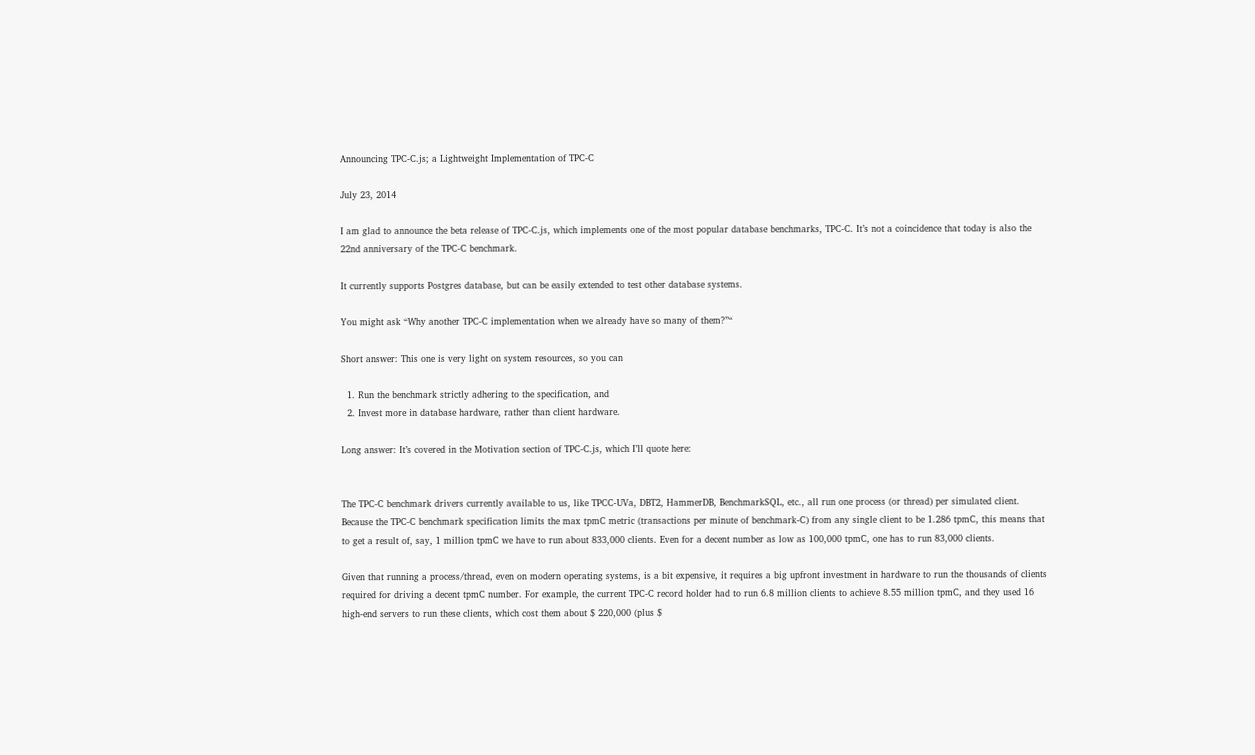Announcing TPC-C.js; a Lightweight Implementation of TPC-C

July 23, 2014

I am glad to announce the beta release of TPC-C.js, which implements one of the most popular database benchmarks, TPC-C. It’s not a coincidence that today is also the 22nd anniversary of the TPC-C benchmark.

It currently supports Postgres database, but can be easily extended to test other database systems.

You might ask “Why another TPC-C implementation when we already have so many of them?”“

Short answer: This one is very light on system resources, so you can

  1. Run the benchmark strictly adhering to the specification, and
  2. Invest more in database hardware, rather than client hardware.

Long answer: It’s covered in the Motivation section of TPC-C.js, which I’ll quote here:


The TPC-C benchmark drivers currently available to us, like TPCC-UVa, DBT2, HammerDB, BenchmarkSQL, etc., all run one process (or thread) per simulated client. Because the TPC-C benchmark specification limits the max tpmC metric (transactions per minute of benchmark-C) from any single client to be 1.286 tpmC, this means that to get a result of, say, 1 million tpmC we have to run about 833,000 clients. Even for a decent number as low as 100,000 tpmC, one has to run 83,000 clients.

Given that running a process/thread, even on modern operating systems, is a bit expensive, it requires a big upfront investment in hardware to run the thousands of clients required for driving a decent tpmC number. For example, the current TPC-C record holder had to run 6.8 million clients to achieve 8.55 million tpmC, and they used 16 high-end servers to run these clients, which cost them about $ 220,000 (plus $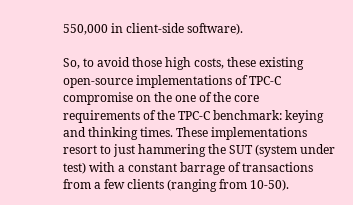550,000 in client-side software).

So, to avoid those high costs, these existing open-source implementations of TPC-C compromise on the one of the core requirements of the TPC-C benchmark: keying and thinking times. These implementations resort to just hammering the SUT (system under test) with a constant barrage of transactions from a few clients (ranging from 10-50).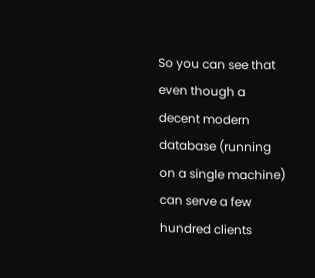So you can see that even though a decent modern database (running on a single machine) can serve a few hundred clients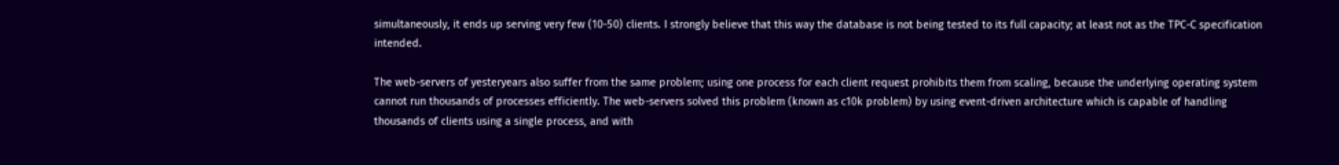simultaneously, it ends up serving very few (10-50) clients. I strongly believe that this way the database is not being tested to its full capacity; at least not as the TPC-C specification intended.

The web-servers of yesteryears also suffer from the same problem; using one process for each client request prohibits them from scaling, because the underlying operating system cannot run thousands of processes efficiently. The web-servers solved this problem (known as c10k problem) by using event-driven architecture which is capable of handling thousands of clients using a single process, and with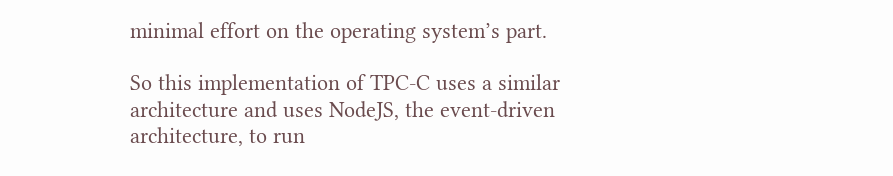minimal effort on the operating system’s part.

So this implementation of TPC-C uses a similar architecture and uses NodeJS, the event-driven architecture, to run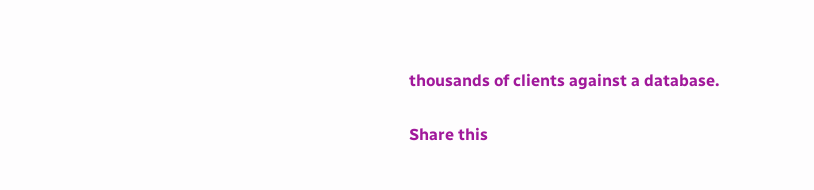thousands of clients against a database.

Share this